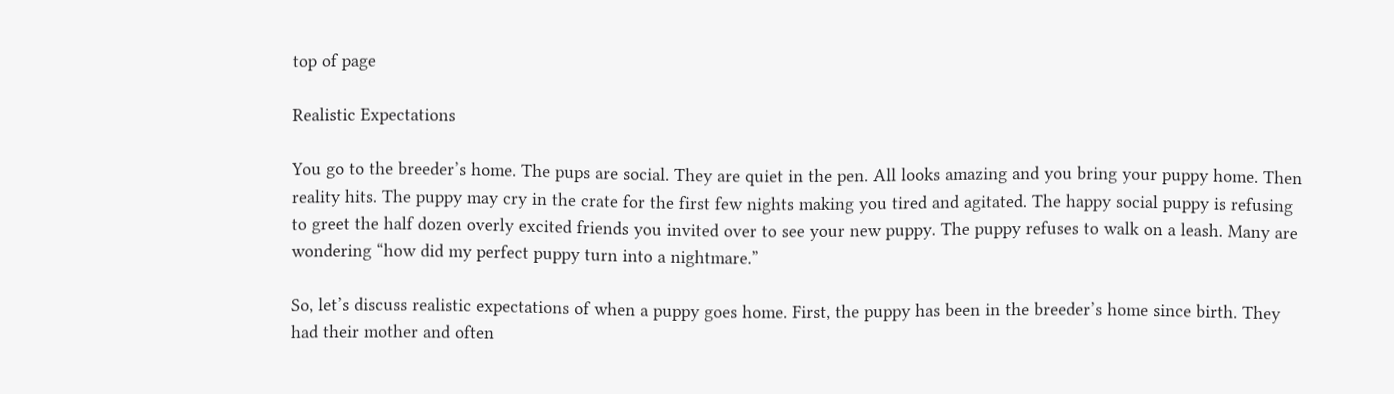top of page

Realistic Expectations

You go to the breeder’s home. The pups are social. They are quiet in the pen. All looks amazing and you bring your puppy home. Then reality hits. The puppy may cry in the crate for the first few nights making you tired and agitated. The happy social puppy is refusing to greet the half dozen overly excited friends you invited over to see your new puppy. The puppy refuses to walk on a leash. Many are wondering “how did my perfect puppy turn into a nightmare.”

So, let’s discuss realistic expectations of when a puppy goes home. First, the puppy has been in the breeder’s home since birth. They had their mother and often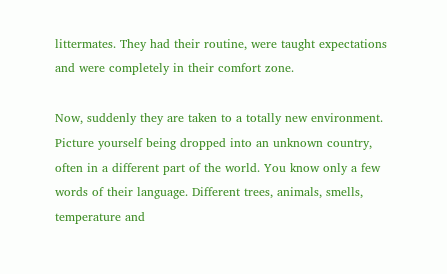littermates. They had their routine, were taught expectations and were completely in their comfort zone.

Now, suddenly they are taken to a totally new environment. Picture yourself being dropped into an unknown country, often in a different part of the world. You know only a few words of their language. Different trees, animals, smells, temperature and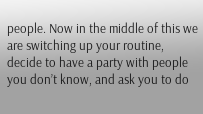people. Now in the middle of this we are switching up your routine, decide to have a party with people you don’t know, and ask you to do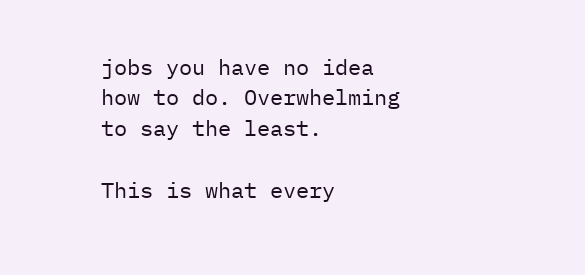jobs you have no idea how to do. Overwhelming to say the least.

This is what every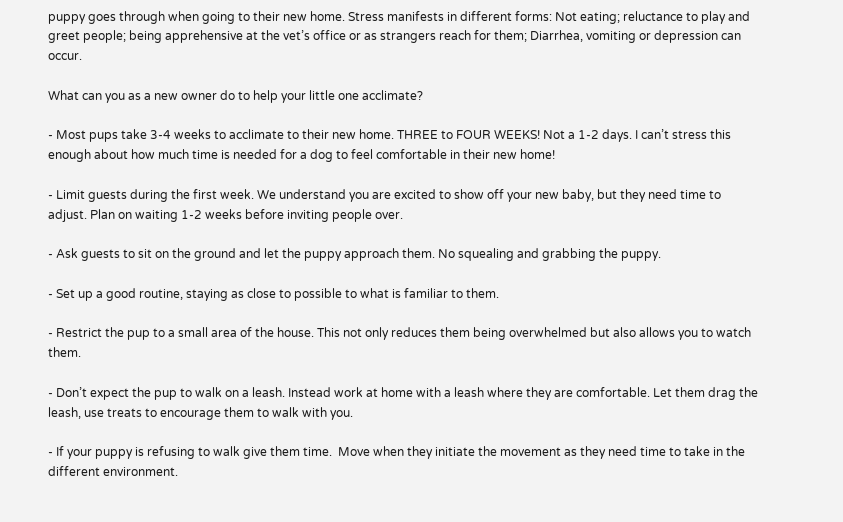puppy goes through when going to their new home. Stress manifests in different forms: Not eating; reluctance to play and greet people; being apprehensive at the vet’s office or as strangers reach for them; Diarrhea, vomiting or depression can occur.

What can you as a new owner do to help your little one acclimate?

- Most pups take 3-4 weeks to acclimate to their new home. THREE to FOUR WEEKS! Not a 1-2 days. I can’t stress this enough about how much time is needed for a dog to feel comfortable in their new home!

- Limit guests during the first week. We understand you are excited to show off your new baby, but they need time to adjust. Plan on waiting 1-2 weeks before inviting people over.

- Ask guests to sit on the ground and let the puppy approach them. No squealing and grabbing the puppy.

- Set up a good routine, staying as close to possible to what is familiar to them.

- Restrict the pup to a small area of the house. This not only reduces them being overwhelmed but also allows you to watch them.

- Don’t expect the pup to walk on a leash. Instead work at home with a leash where they are comfortable. Let them drag the leash, use treats to encourage them to walk with you.

- If your puppy is refusing to walk give them time.  Move when they initiate the movement as they need time to take in the different environment.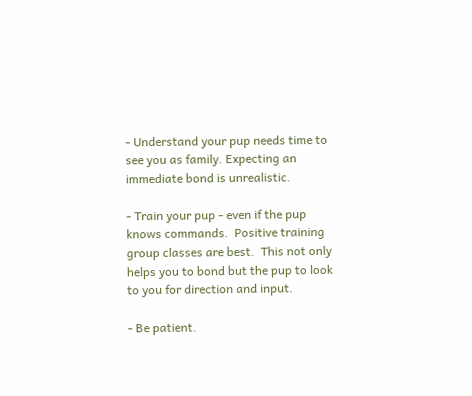- Understand your pup needs time to see you as family. Expecting an immediate bond is unrealistic.

- Train your pup - even if the pup knows commands.  Positive training group classes are best.  This not only helps you to bond but the pup to look to you for direction and input.

- Be patient.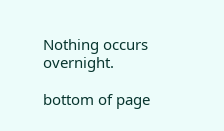Nothing occurs overnight.

bottom of page